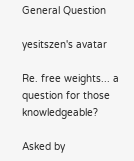General Question

yesitszen's avatar

Re. free weights... a question for those knowledgeable?

Asked by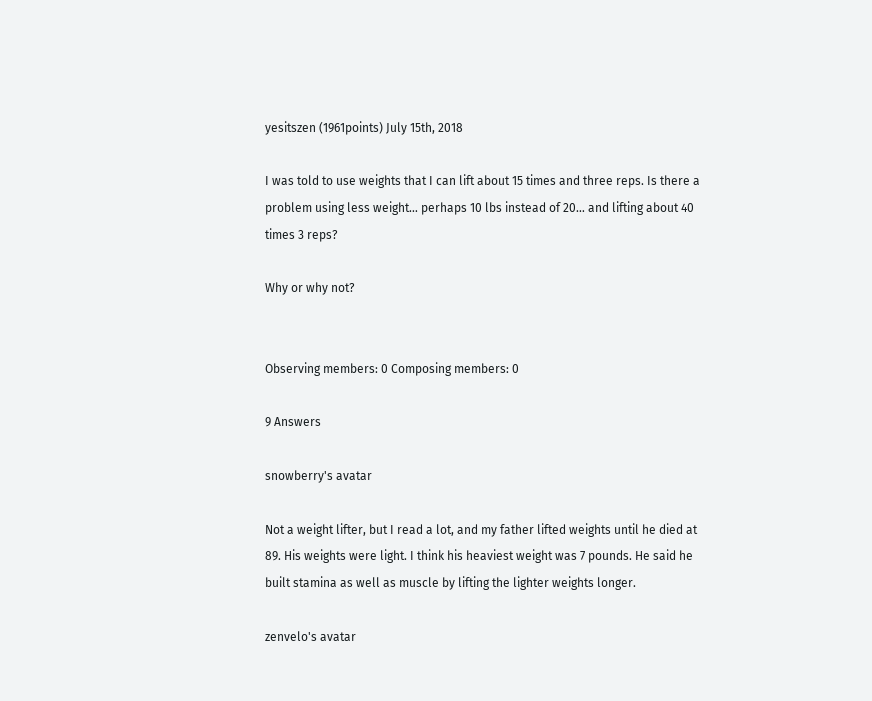yesitszen (1961points) July 15th, 2018

I was told to use weights that I can lift about 15 times and three reps. Is there a problem using less weight… perhaps 10 lbs instead of 20… and lifting about 40 times 3 reps?

Why or why not?


Observing members: 0 Composing members: 0

9 Answers

snowberry's avatar

Not a weight lifter, but I read a lot, and my father lifted weights until he died at 89. His weights were light. I think his heaviest weight was 7 pounds. He said he built stamina as well as muscle by lifting the lighter weights longer.

zenvelo's avatar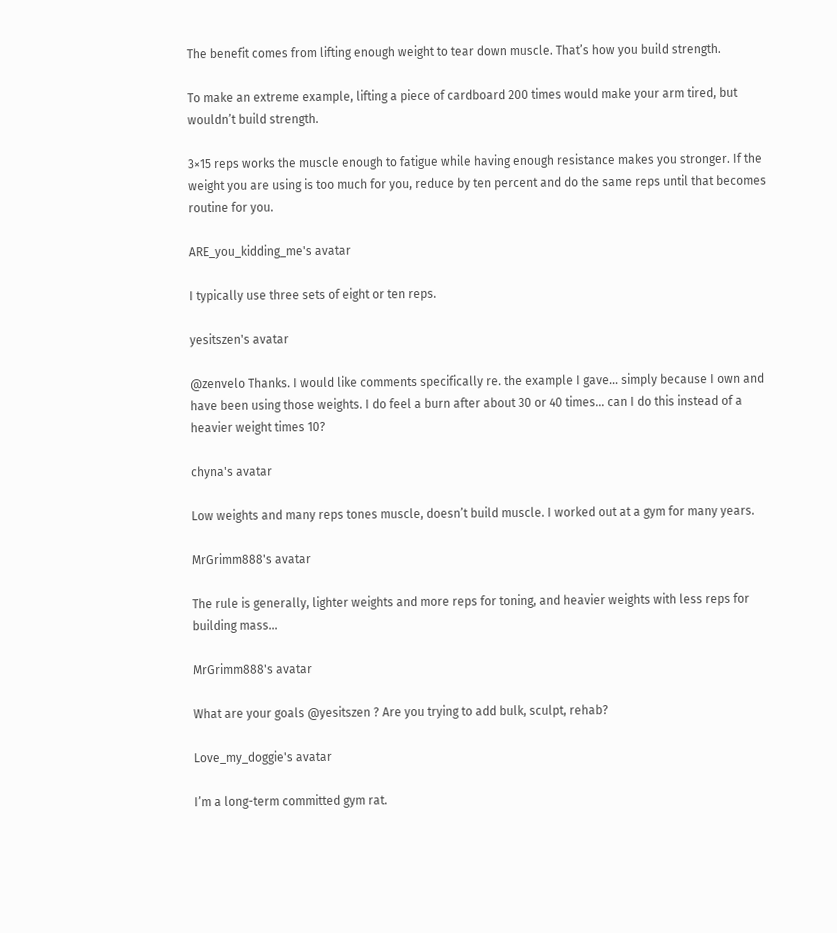The benefit comes from lifting enough weight to tear down muscle. That’s how you build strength.

To make an extreme example, lifting a piece of cardboard 200 times would make your arm tired, but wouldn’t build strength.

3×15 reps works the muscle enough to fatigue while having enough resistance makes you stronger. If the weight you are using is too much for you, reduce by ten percent and do the same reps until that becomes routine for you.

ARE_you_kidding_me's avatar

I typically use three sets of eight or ten reps.

yesitszen's avatar

@zenvelo Thanks. I would like comments specifically re. the example I gave… simply because I own and have been using those weights. I do feel a burn after about 30 or 40 times… can I do this instead of a heavier weight times 10?

chyna's avatar

Low weights and many reps tones muscle, doesn’t build muscle. I worked out at a gym for many years.

MrGrimm888's avatar

The rule is generally, lighter weights and more reps for toning, and heavier weights with less reps for building mass…

MrGrimm888's avatar

What are your goals @yesitszen ? Are you trying to add bulk, sculpt, rehab?

Love_my_doggie's avatar

I’m a long-term committed gym rat.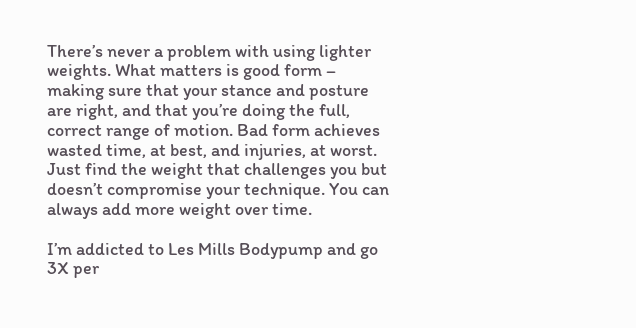There’s never a problem with using lighter weights. What matters is good form – making sure that your stance and posture are right, and that you’re doing the full, correct range of motion. Bad form achieves wasted time, at best, and injuries, at worst. Just find the weight that challenges you but doesn’t compromise your technique. You can always add more weight over time.

I’m addicted to Les Mills Bodypump and go 3X per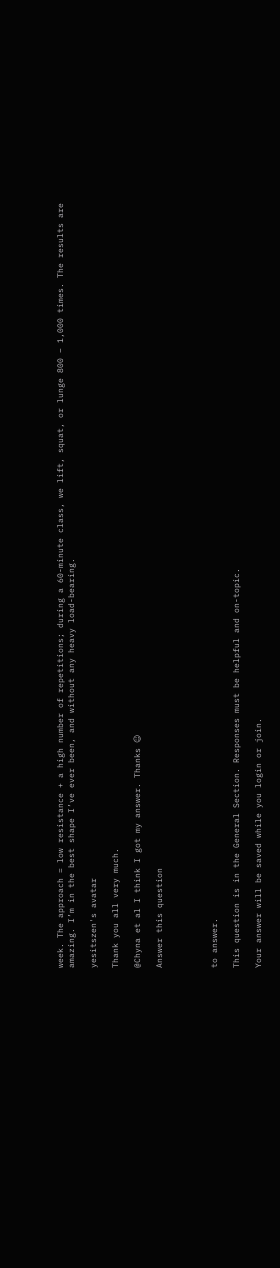week. The approach = low resistance + a high number of repetitions; during a 60-minute class, we lift, squat, or lunge 800 – 1,000 times. The results are amazing. I’m in the best shape I’ve ever been, and without any heavy load-bearing.

yesitszen's avatar

Thank you all very much.

@Chyna et al I think I got my answer. Thanks ☺

Answer this question




to answer.

This question is in the General Section. Responses must be helpful and on-topic.

Your answer will be saved while you login or join.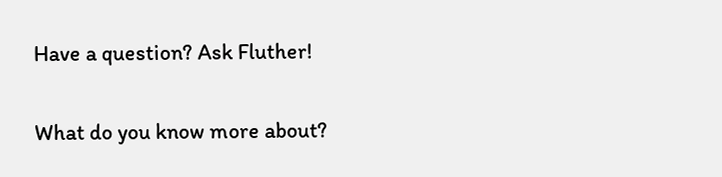Have a question? Ask Fluther!

What do you know more about?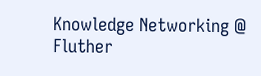Knowledge Networking @ Fluther